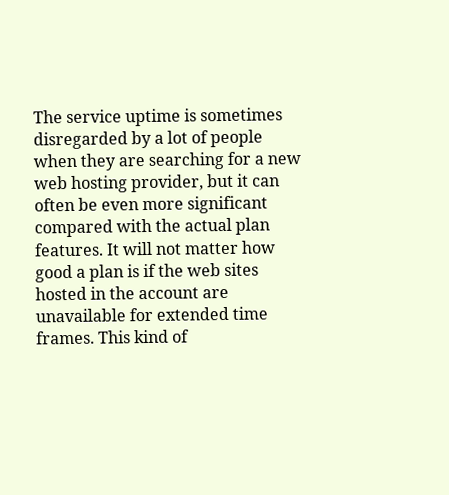The service uptime is sometimes disregarded by a lot of people when they are searching for a new web hosting provider, but it can often be even more significant compared with the actual plan features. It will not matter how good a plan is if the web sites hosted in the account are unavailable for extended time frames. This kind of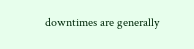downtimes are generally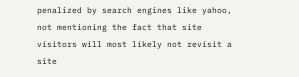penalized by search engines like yahoo, not mentioning the fact that site visitors will most likely not revisit a site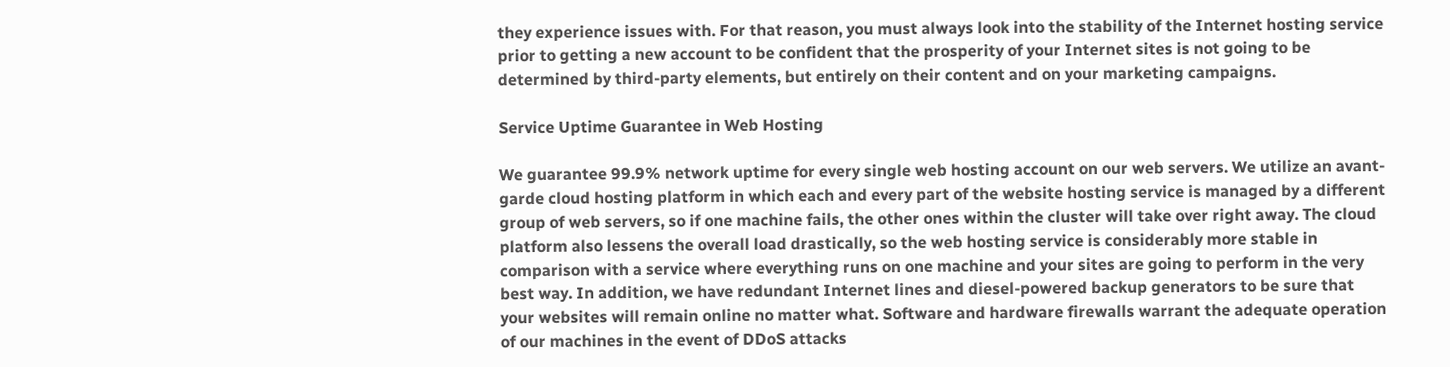they experience issues with. For that reason, you must always look into the stability of the Internet hosting service prior to getting a new account to be confident that the prosperity of your Internet sites is not going to be determined by third-party elements, but entirely on their content and on your marketing campaigns.

Service Uptime Guarantee in Web Hosting

We guarantee 99.9% network uptime for every single web hosting account on our web servers. We utilize an avant-garde cloud hosting platform in which each and every part of the website hosting service is managed by a different group of web servers, so if one machine fails, the other ones within the cluster will take over right away. The cloud platform also lessens the overall load drastically, so the web hosting service is considerably more stable in comparison with a service where everything runs on one machine and your sites are going to perform in the very best way. In addition, we have redundant Internet lines and diesel-powered backup generators to be sure that your websites will remain online no matter what. Software and hardware firewalls warrant the adequate operation of our machines in the event of DDoS attacks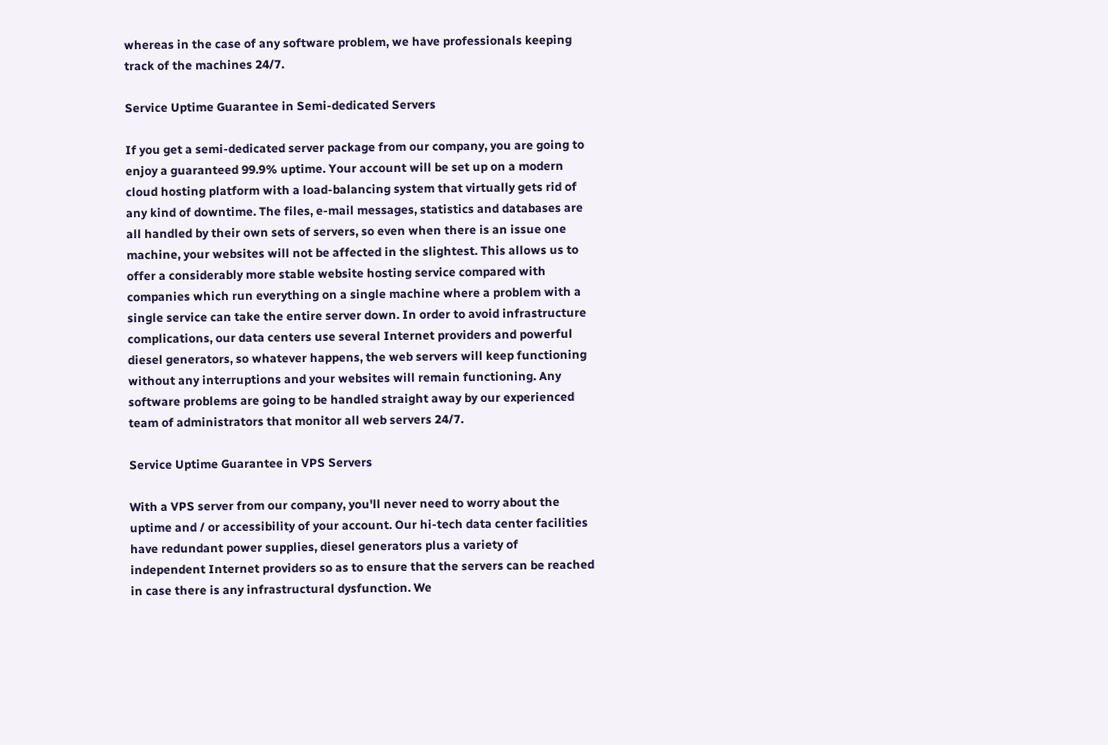whereas in the case of any software problem, we have professionals keeping track of the machines 24/7.

Service Uptime Guarantee in Semi-dedicated Servers

If you get a semi-dedicated server package from our company, you are going to enjoy a guaranteed 99.9% uptime. Your account will be set up on a modern cloud hosting platform with a load-balancing system that virtually gets rid of any kind of downtime. The files, e-mail messages, statistics and databases are all handled by their own sets of servers, so even when there is an issue one machine, your websites will not be affected in the slightest. This allows us to offer a considerably more stable website hosting service compared with companies which run everything on a single machine where a problem with a single service can take the entire server down. In order to avoid infrastructure complications, our data centers use several Internet providers and powerful diesel generators, so whatever happens, the web servers will keep functioning without any interruptions and your websites will remain functioning. Any software problems are going to be handled straight away by our experienced team of administrators that monitor all web servers 24/7.

Service Uptime Guarantee in VPS Servers

With a VPS server from our company, you'll never need to worry about the uptime and / or accessibility of your account. Our hi-tech data center facilities have redundant power supplies, diesel generators plus a variety of independent Internet providers so as to ensure that the servers can be reached in case there is any infrastructural dysfunction. We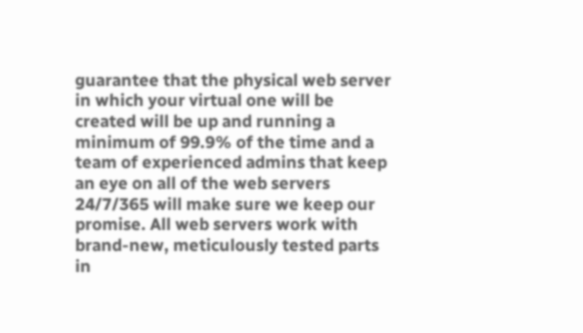guarantee that the physical web server in which your virtual one will be created will be up and running a minimum of 99.9% of the time and a team of experienced admins that keep an eye on all of the web servers 24/7/365 will make sure we keep our promise. All web servers work with brand-new, meticulously tested parts in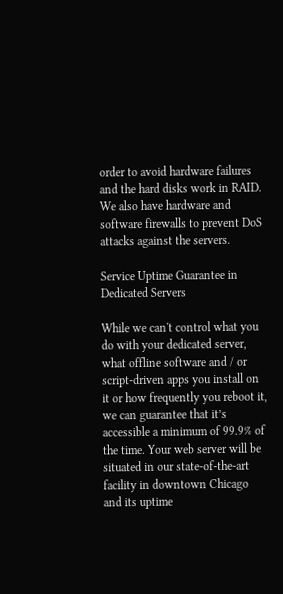order to avoid hardware failures and the hard disks work in RAID. We also have hardware and software firewalls to prevent DoS attacks against the servers.

Service Uptime Guarantee in Dedicated Servers

While we can't control what you do with your dedicated server, what offline software and / or script-driven apps you install on it or how frequently you reboot it, we can guarantee that it’s accessible a minimum of 99.9% of the time. Your web server will be situated in our state-of-the-art facility in downtown Chicago and its uptime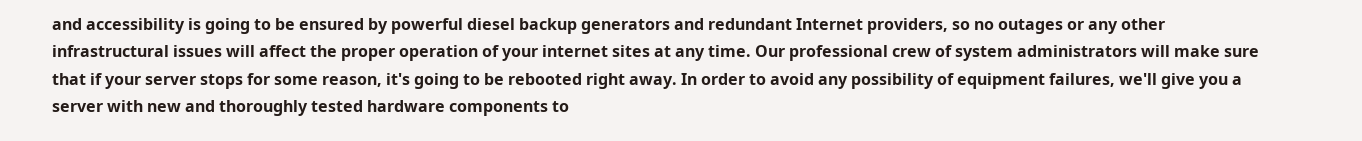and accessibility is going to be ensured by powerful diesel backup generators and redundant Internet providers, so no outages or any other infrastructural issues will affect the proper operation of your internet sites at any time. Our professional crew of system administrators will make sure that if your server stops for some reason, it's going to be rebooted right away. In order to avoid any possibility of equipment failures, we'll give you a server with new and thoroughly tested hardware components to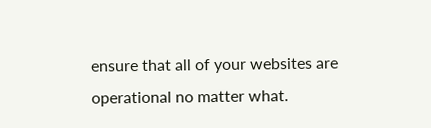ensure that all of your websites are operational no matter what.